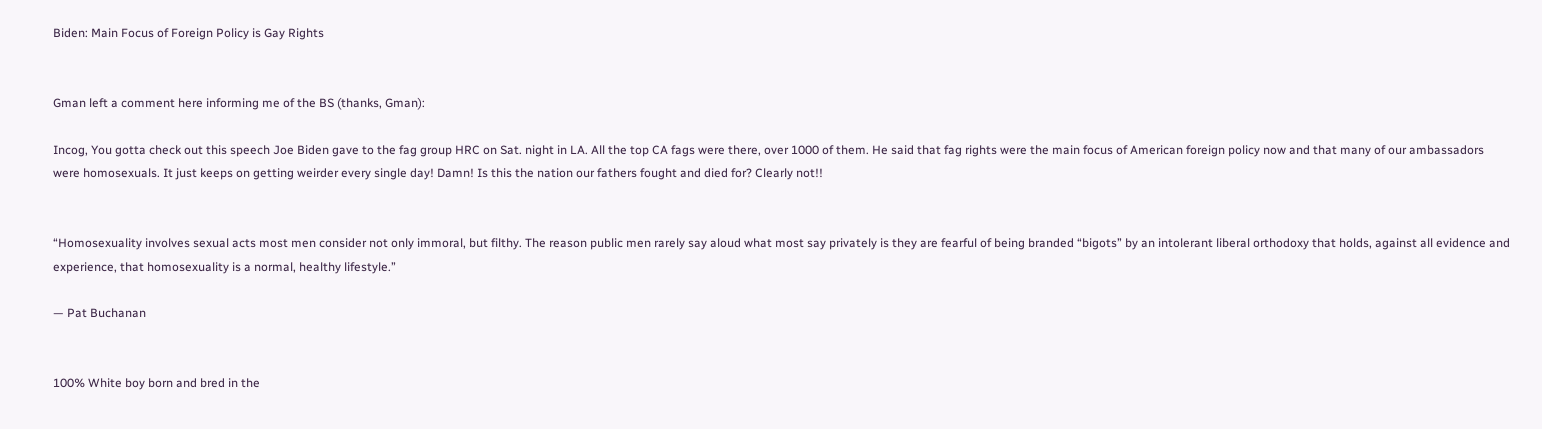Biden: Main Focus of Foreign Policy is Gay Rights


Gman left a comment here informing me of the BS (thanks, Gman):

Incog, You gotta check out this speech Joe Biden gave to the fag group HRC on Sat. night in LA. All the top CA fags were there, over 1000 of them. He said that fag rights were the main focus of American foreign policy now and that many of our ambassadors were homosexuals. It just keeps on getting weirder every single day! Damn! Is this the nation our fathers fought and died for? Clearly not!!


“Homosexuality involves sexual acts most men consider not only immoral, but filthy. The reason public men rarely say aloud what most say privately is they are fearful of being branded “bigots” by an intolerant liberal orthodoxy that holds, against all evidence and experience, that homosexuality is a normal, healthy lifestyle.”

— Pat Buchanan


100% White boy born and bred in the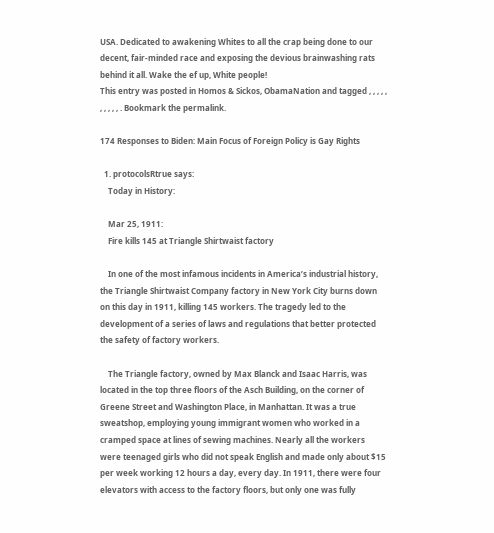USA. Dedicated to awakening Whites to all the crap being done to our decent, fair-minded race and exposing the devious brainwashing rats behind it all. Wake the ef up, White people!
This entry was posted in Homos & Sickos, ObamaNation and tagged , , , , , , , , , , . Bookmark the permalink.

174 Responses to Biden: Main Focus of Foreign Policy is Gay Rights

  1. protocolsRtrue says:
    Today in History:

    Mar 25, 1911:
    Fire kills 145 at Triangle Shirtwaist factory

    In one of the most infamous incidents in America’s industrial history, the Triangle Shirtwaist Company factory in New York City burns down on this day in 1911, killing 145 workers. The tragedy led to the development of a series of laws and regulations that better protected the safety of factory workers.

    The Triangle factory, owned by Max Blanck and Isaac Harris, was located in the top three floors of the Asch Building, on the corner of Greene Street and Washington Place, in Manhattan. It was a true sweatshop, employing young immigrant women who worked in a cramped space at lines of sewing machines. Nearly all the workers were teenaged girls who did not speak English and made only about $15 per week working 12 hours a day, every day. In 1911, there were four elevators with access to the factory floors, but only one was fully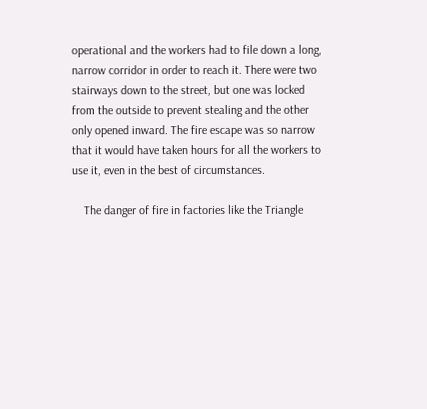operational and the workers had to file down a long, narrow corridor in order to reach it. There were two stairways down to the street, but one was locked from the outside to prevent stealing and the other only opened inward. The fire escape was so narrow that it would have taken hours for all the workers to use it, even in the best of circumstances.

    The danger of fire in factories like the Triangle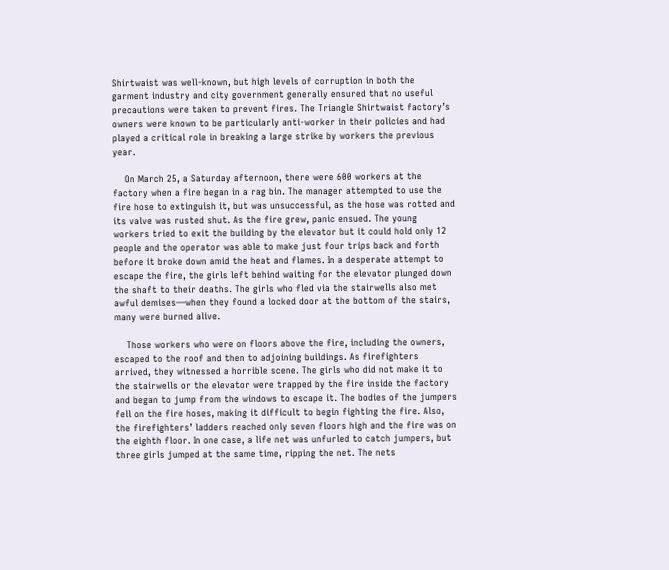Shirtwaist was well-known, but high levels of corruption in both the garment industry and city government generally ensured that no useful precautions were taken to prevent fires. The Triangle Shirtwaist factory’s owners were known to be particularly anti-worker in their policies and had played a critical role in breaking a large strike by workers the previous year.

    On March 25, a Saturday afternoon, there were 600 workers at the factory when a fire began in a rag bin. The manager attempted to use the fire hose to extinguish it, but was unsuccessful, as the hose was rotted and its valve was rusted shut. As the fire grew, panic ensued. The young workers tried to exit the building by the elevator but it could hold only 12 people and the operator was able to make just four trips back and forth before it broke down amid the heat and flames. In a desperate attempt to escape the fire, the girls left behind waiting for the elevator plunged down the shaft to their deaths. The girls who fled via the stairwells also met awful demises—when they found a locked door at the bottom of the stairs, many were burned alive.

    Those workers who were on floors above the fire, including the owners, escaped to the roof and then to adjoining buildings. As firefighters arrived, they witnessed a horrible scene. The girls who did not make it to the stairwells or the elevator were trapped by the fire inside the factory and began to jump from the windows to escape it. The bodies of the jumpers fell on the fire hoses, making it difficult to begin fighting the fire. Also, the firefighters’ ladders reached only seven floors high and the fire was on the eighth floor. In one case, a life net was unfurled to catch jumpers, but three girls jumped at the same time, ripping the net. The nets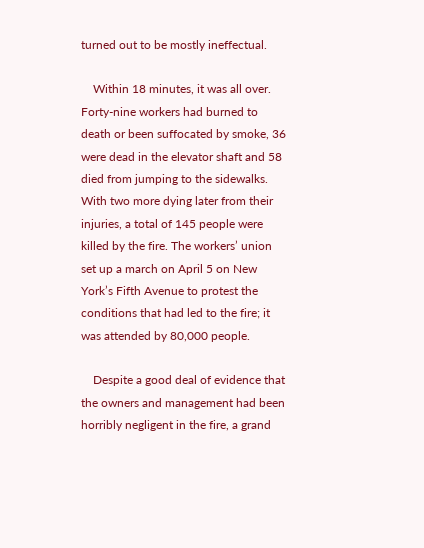turned out to be mostly ineffectual.

    Within 18 minutes, it was all over. Forty-nine workers had burned to death or been suffocated by smoke, 36 were dead in the elevator shaft and 58 died from jumping to the sidewalks. With two more dying later from their injuries, a total of 145 people were killed by the fire. The workers’ union set up a march on April 5 on New York’s Fifth Avenue to protest the conditions that had led to the fire; it was attended by 80,000 people.

    Despite a good deal of evidence that the owners and management had been horribly negligent in the fire, a grand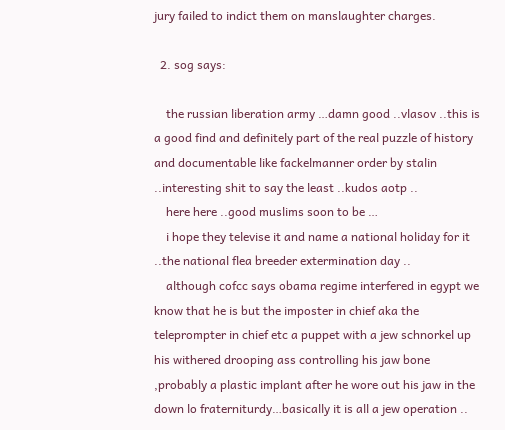jury failed to indict them on manslaughter charges.

  2. sog says:

    the russian liberation army …damn good ..vlasov ..this is a good find and definitely part of the real puzzle of history and documentable like fackelmanner order by stalin ..interesting shit to say the least ..kudos aotp ..
    here here ..good muslims soon to be …
    i hope they televise it and name a national holiday for it ..the national flea breeder extermination day ..
    although cofcc says obama regime interfered in egypt we know that he is but the imposter in chief aka the teleprompter in chief etc a puppet with a jew schnorkel up his withered drooping ass controlling his jaw bone ,probably a plastic implant after he wore out his jaw in the down lo fraterniturdy…basically it is all a jew operation ..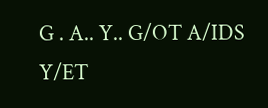G . A.. Y.. G/OT A/IDS Y/ET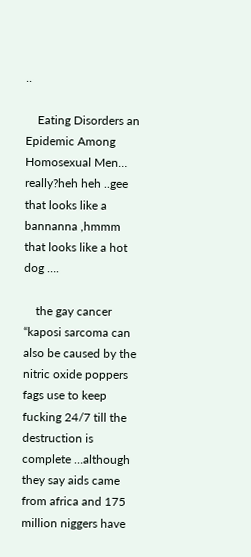..

    Eating Disorders an Epidemic Among Homosexual Men… really?heh heh ..gee that looks like a bannanna ,hmmm that looks like a hot dog ….

    the gay cancer “kaposi sarcoma can also be caused by the nitric oxide poppers fags use to keep fucking 24/7 till the destruction is complete …although they say aids came from africa and 175 million niggers have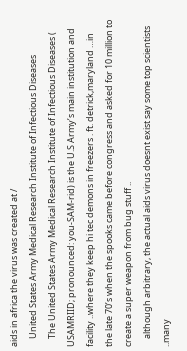aids in africa the virus was created at /
    United States Army Medical Research Institute of Infectious Diseases
    The United States Army Medical Research Institute of Infectious Diseases ( USAMRIID; pronounced: you-SAM-rid) is the U.S Army’s main institution and facility ..where they keep hi tec demons in freezers . ft. detrick,maryland …in the late 70’s when the spooks came before congress and asked for 10 million to create a super weapon from bug stuff ..
    although arbitrary, the actual aids virus doesnt exist say some top scientists ..many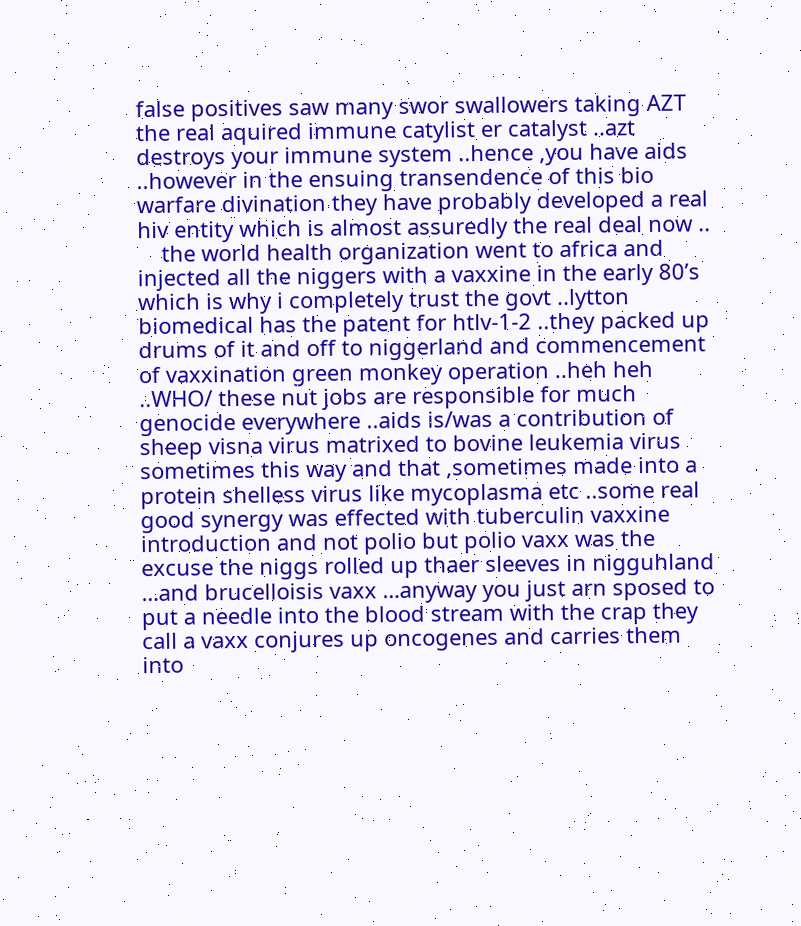false positives saw many swor swallowers taking AZT the real aquired immune catylist er catalyst ..azt destroys your immune system ..hence ,you have aids ..however in the ensuing transendence of this bio warfare divination they have probably developed a real hiv entity which is almost assuredly the real deal now ..
    the world health organization went to africa and injected all the niggers with a vaxxine in the early 80’s which is why i completely trust the govt ..lytton biomedical has the patent for htlv-1-2 ..they packed up drums of it and off to niggerland and commencement of vaxxination green monkey operation ..heh heh ..WHO/ these nut jobs are responsible for much genocide everywhere ..aids is/was a contribution of sheep visna virus matrixed to bovine leukemia virus sometimes this way and that ,sometimes made into a protein shelless virus like mycoplasma etc ..some real good synergy was effected with tuberculin vaxxine introduction and not polio but polio vaxx was the excuse the niggs rolled up thaer sleeves in nigguhland …and brucelloisis vaxx …anyway you just arn sposed to put a needle into the blood stream with the crap they call a vaxx conjures up oncogenes and carries them into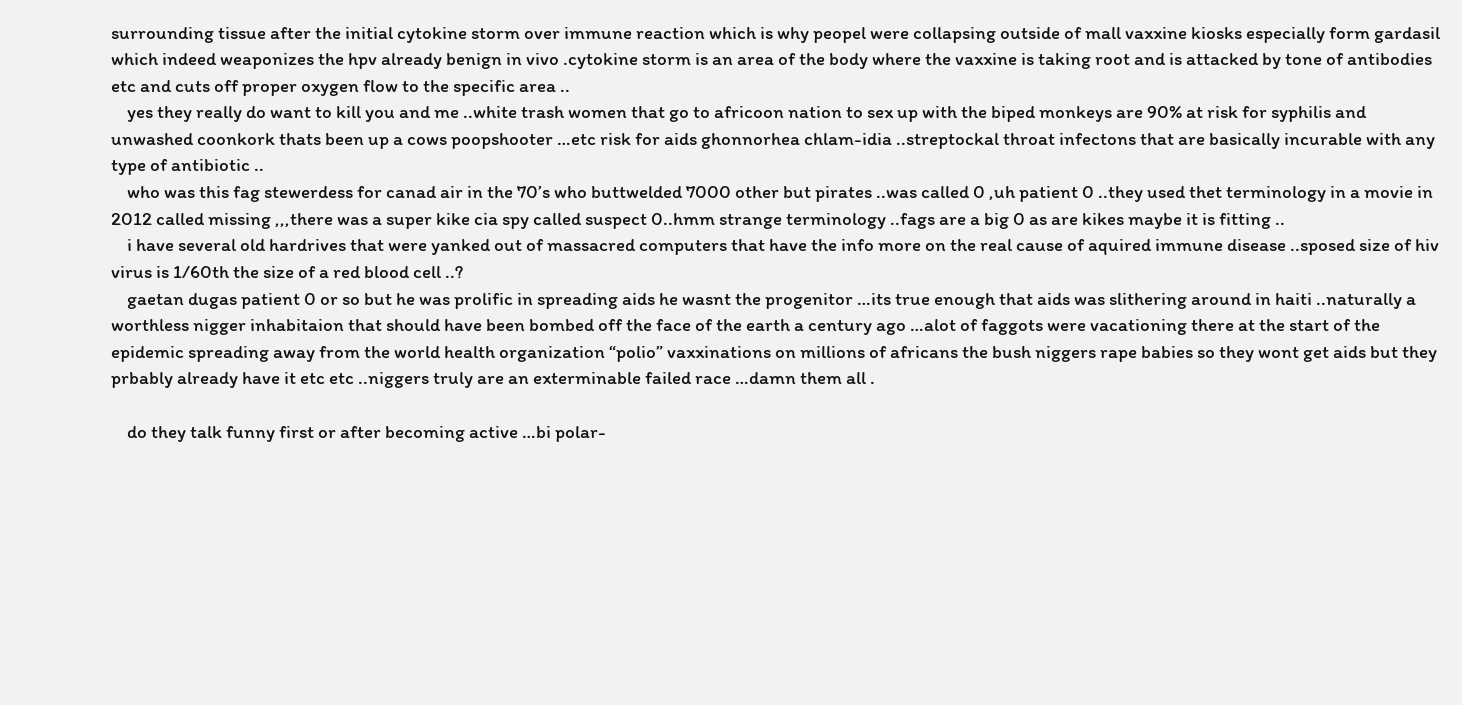surrounding tissue after the initial cytokine storm over immune reaction which is why peopel were collapsing outside of mall vaxxine kiosks especially form gardasil which indeed weaponizes the hpv already benign in vivo .cytokine storm is an area of the body where the vaxxine is taking root and is attacked by tone of antibodies etc and cuts off proper oxygen flow to the specific area ..
    yes they really do want to kill you and me ..white trash women that go to africoon nation to sex up with the biped monkeys are 90% at risk for syphilis and unwashed coonkork thats been up a cows poopshooter …etc risk for aids ghonnorhea chlam-idia ..streptockal throat infectons that are basically incurable with any type of antibiotic ..
    who was this fag stewerdess for canad air in the 70’s who buttwelded 7000 other but pirates ..was called 0 ,uh patient 0 ..they used thet terminology in a movie in 2012 called missing ,,,there was a super kike cia spy called suspect 0..hmm strange terminology ..fags are a big 0 as are kikes maybe it is fitting ..
    i have several old hardrives that were yanked out of massacred computers that have the info more on the real cause of aquired immune disease ..sposed size of hiv virus is 1/60th the size of a red blood cell ..?
    gaetan dugas patient 0 or so but he was prolific in spreading aids he wasnt the progenitor …its true enough that aids was slithering around in haiti ..naturally a worthless nigger inhabitaion that should have been bombed off the face of the earth a century ago …alot of faggots were vacationing there at the start of the epidemic spreading away from the world health organization “polio” vaxxinations on millions of africans the bush niggers rape babies so they wont get aids but they prbably already have it etc etc ..niggers truly are an exterminable failed race …damn them all .

    do they talk funny first or after becoming active …bi polar-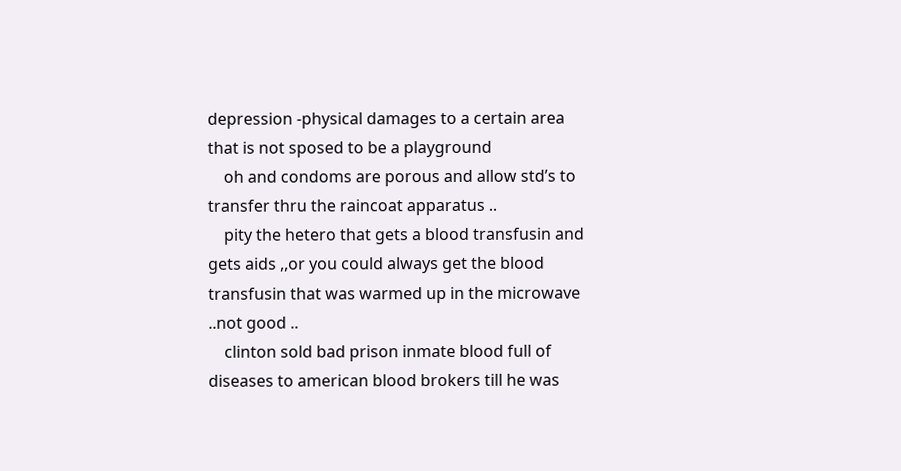depression -physical damages to a certain area that is not sposed to be a playground
    oh and condoms are porous and allow std’s to transfer thru the raincoat apparatus ..
    pity the hetero that gets a blood transfusin and gets aids ,,or you could always get the blood transfusin that was warmed up in the microwave ..not good ..
    clinton sold bad prison inmate blood full of diseases to american blood brokers till he was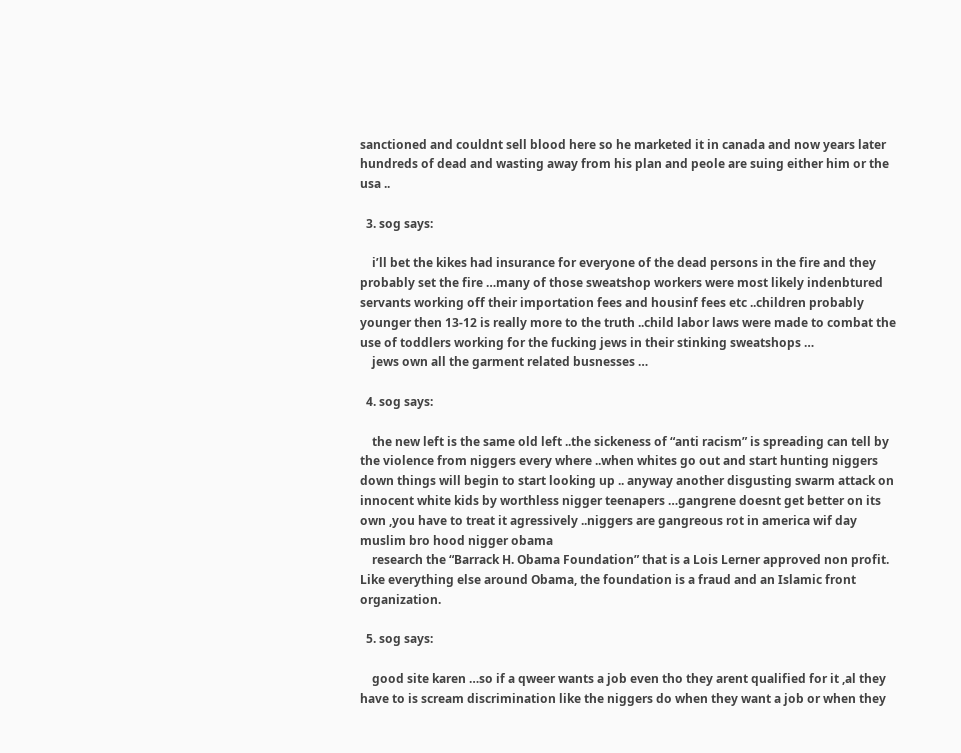sanctioned and couldnt sell blood here so he marketed it in canada and now years later hundreds of dead and wasting away from his plan and peole are suing either him or the usa ..

  3. sog says:

    i’ll bet the kikes had insurance for everyone of the dead persons in the fire and they probably set the fire …many of those sweatshop workers were most likely indenbtured servants working off their importation fees and housinf fees etc ..children probably younger then 13-12 is really more to the truth ..child labor laws were made to combat the use of toddlers working for the fucking jews in their stinking sweatshops …
    jews own all the garment related busnesses …

  4. sog says:

    the new left is the same old left ..the sickeness of “anti racism” is spreading can tell by the violence from niggers every where ..when whites go out and start hunting niggers down things will begin to start looking up .. anyway another disgusting swarm attack on innocent white kids by worthless nigger teenapers …gangrene doesnt get better on its own ,you have to treat it agressively ..niggers are gangreous rot in america wif day muslim bro hood nigger obama
    research the “Barrack H. Obama Foundation” that is a Lois Lerner approved non profit. Like everything else around Obama, the foundation is a fraud and an Islamic front organization.

  5. sog says:

    good site karen …so if a qweer wants a job even tho they arent qualified for it ,al they have to is scream discrimination like the niggers do when they want a job or when they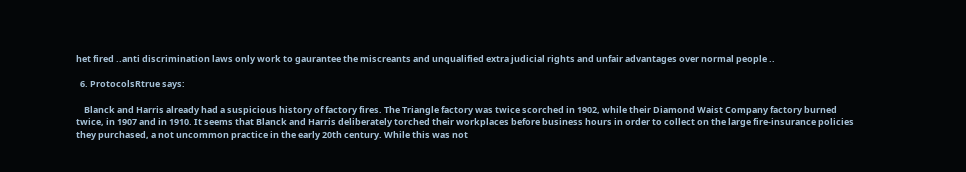het fired ..anti discrimination laws only work to gaurantee the miscreants and unqualified extra judicial rights and unfair advantages over normal people ..

  6. ProtocolsRtrue says:

    Blanck and Harris already had a suspicious history of factory fires. The Triangle factory was twice scorched in 1902, while their Diamond Waist Company factory burned twice, in 1907 and in 1910. It seems that Blanck and Harris deliberately torched their workplaces before business hours in order to collect on the large fire-insurance policies they purchased, a not uncommon practice in the early 20th century. While this was not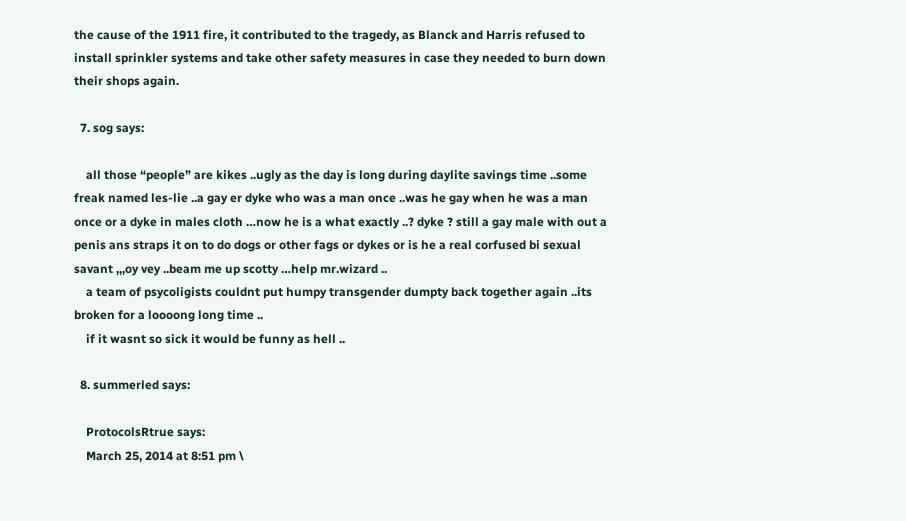the cause of the 1911 fire, it contributed to the tragedy, as Blanck and Harris refused to install sprinkler systems and take other safety measures in case they needed to burn down their shops again.

  7. sog says:

    all those “people” are kikes ..ugly as the day is long during daylite savings time ..some freak named les-lie ..a gay er dyke who was a man once ..was he gay when he was a man once or a dyke in males cloth …now he is a what exactly ..? dyke ? still a gay male with out a penis ans straps it on to do dogs or other fags or dykes or is he a real corfused bi sexual savant ,,,oy vey ..beam me up scotty …help mr.wizard ..
    a team of psycoligists couldnt put humpy transgender dumpty back together again ..its broken for a loooong long time ..
    if it wasnt so sick it would be funny as hell ..

  8. summerled says:

    ProtocolsRtrue says:
    March 25, 2014 at 8:51 pm \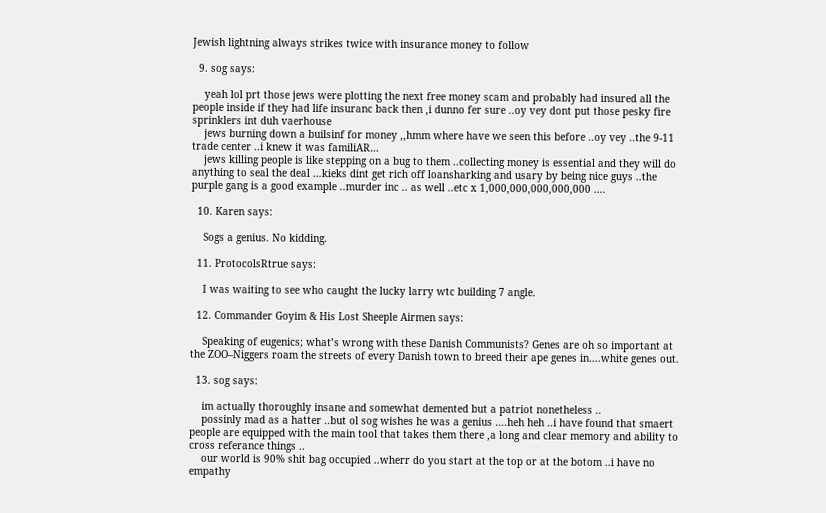Jewish lightning always strikes twice with insurance money to follow

  9. sog says:

    yeah lol prt those jews were plotting the next free money scam and probably had insured all the people inside if they had life insuranc back then ,i dunno fer sure ..oy vey dont put those pesky fire sprinklers int duh vaerhouse
    jews burning down a builsinf for money ,,hmm where have we seen this before ..oy vey ..the 9-11 trade center ..i knew it was familiAR…
    jews killing people is like stepping on a bug to them ..collecting money is essential and they will do anything to seal the deal …kieks dint get rich off loansharking and usary by being nice guys ..the purple gang is a good example ..murder inc .. as well ..etc x 1,000,000,000,000,000 ….

  10. Karen says:

    Sogs a genius. No kidding.

  11. ProtocolsRtrue says:

    I was waiting to see who caught the lucky larry wtc building 7 angle.

  12. Commander Goyim & His Lost Sheeple Airmen says:

    Speaking of eugenics; what’s wrong with these Danish Communists? Genes are oh so important at the ZOO–Niggers roam the streets of every Danish town to breed their ape genes in….white genes out.

  13. sog says:

    im actually thoroughly insane and somewhat demented but a patriot nonetheless ..
    possinly mad as a hatter ..but ol sog wishes he was a genius ….heh heh ..i have found that smaert people are equipped with the main tool that takes them there ,a long and clear memory and ability to cross referance things ..
    our world is 90% shit bag occupied ..wherr do you start at the top or at the botom ..i have no empathy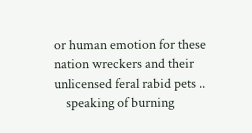or human emotion for these nation wreckers and their unlicensed feral rabid pets ..
    speaking of burning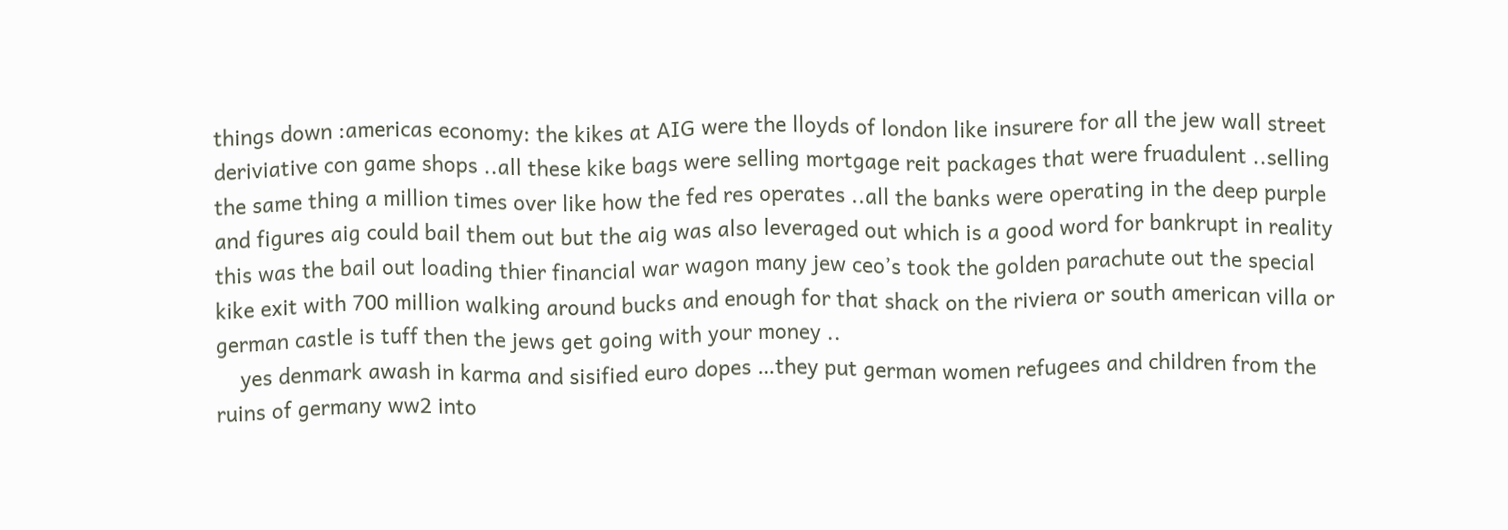things down :americas economy: the kikes at AIG were the lloyds of london like insurere for all the jew wall street deriviative con game shops ..all these kike bags were selling mortgage reit packages that were fruadulent ..selling the same thing a million times over like how the fed res operates ..all the banks were operating in the deep purple and figures aig could bail them out but the aig was also leveraged out which is a good word for bankrupt in reality this was the bail out loading thier financial war wagon many jew ceo’s took the golden parachute out the special kike exit with 700 million walking around bucks and enough for that shack on the riviera or south american villa or german castle is tuff then the jews get going with your money ..
    yes denmark awash in karma and sisified euro dopes …they put german women refugees and children from the ruins of germany ww2 into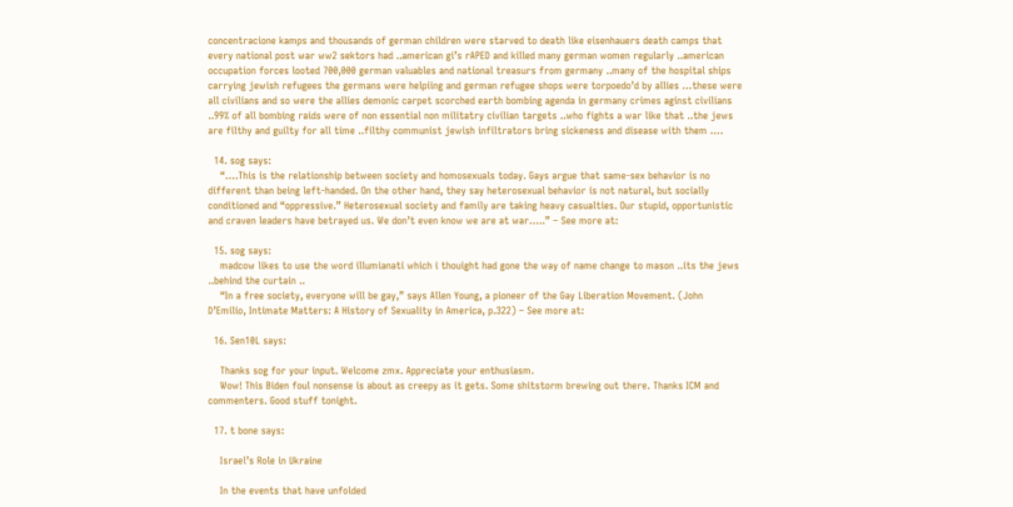concentracione kamps and thousands of german children were starved to death like eisenhauers death camps that every national post war ww2 sektors had ..american gi’s rAPED and killed many german women regularly ..american occupation forces looted 700,000 german valuables and national treasurs from germany ..many of the hospital ships carrying jewish refugees the germans were helpiing and german refugee shops were torpoedo’d by allies …these were all civilians and so were the allies demonic carpet scorched earth bombing agenda in germany crimes aginst civilians ..99% of all bombing raids were of non essential non militatry civilian targets ..who fights a war like that ..the jews are filthy and guilty for all time ..filthy communist jewish infiltrators bring sickeness and disease with them ….

  14. sog says:
    “….This is the relationship between society and homosexuals today. Gays argue that same-sex behavior is no different than being left-handed. On the other hand, they say heterosexual behavior is not natural, but socially conditioned and “oppressive.” Heterosexual society and family are taking heavy casualties. Our stupid, opportunistic and craven leaders have betrayed us. We don’t even know we are at war…..” – See more at:

  15. sog says:
    madcow likes to use the word illumianati which i thouight had gone the way of name change to mason ..its the jews ..behind the curtain ..
    “In a free society, everyone will be gay,” says Allen Young, a pioneer of the Gay Liberation Movement. (John D’Emilio, Intimate Matters: A History of Sexuality in America, p.322) – See more at:

  16. Sen10L says:

    Thanks sog for your input. Welcome zmx. Appreciate your enthusiasm.
    Wow! This Biden foul nonsense is about as creepy as it gets. Some shitstorm brewing out there. Thanks ICM and commenters. Good stuff tonight.

  17. t bone says:

    Israel’s Role in Ukraine

    In the events that have unfolded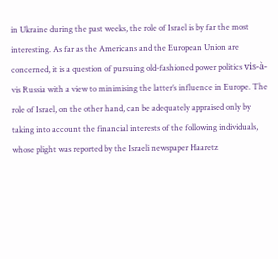in Ukraine during the past weeks, the role of Israel is by far the most interesting. As far as the Americans and the European Union are concerned, it is a question of pursuing old-fashioned power politics vis-à-vis Russia with a view to minimising the latter’s influence in Europe. The role of Israel, on the other hand, can be adequately appraised only by taking into account the financial interests of the following individuals, whose plight was reported by the Israeli newspaper Haaretz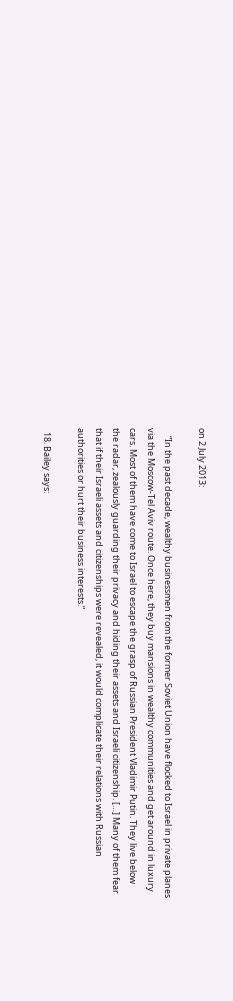on 2 July 2013:

    “In the past decade, wealthy businessmen from the former Soviet Union have flocked to Israel in private planes via the Moscow-Tel Aviv route. Once here, they buy mansions in wealthy communities and get around in luxury cars. Most of them have come to Israel to escape the grasp of Russian President Vladimir Putin. They live below the radar, zealously guarding their privacy and hiding their assets and Israeli citizenship. […] Many of them fear that if their Israeli assets and citizenships were revealed, it would complicate their relations with Russian authorities or hurt their business interests.”

  18. Bailey says: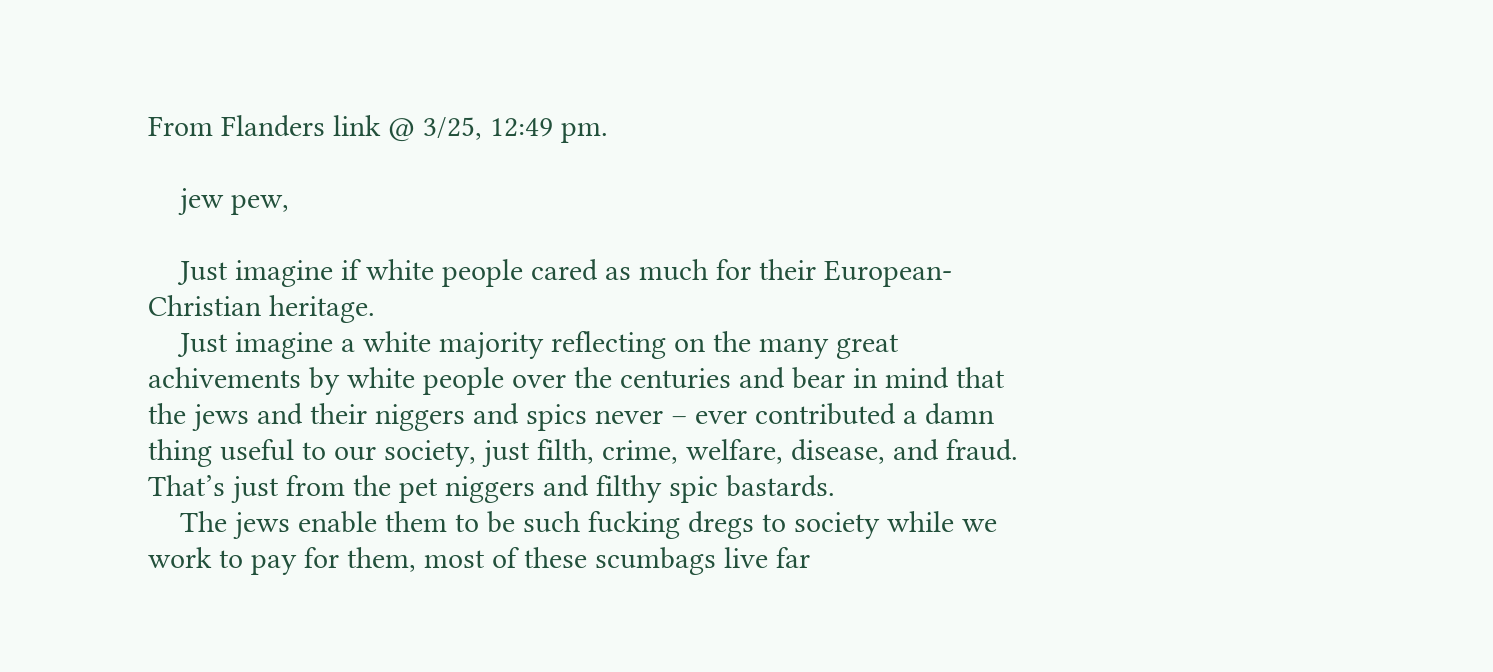From Flanders link @ 3/25, 12:49 pm.

    jew pew,

    Just imagine if white people cared as much for their European- Christian heritage.
    Just imagine a white majority reflecting on the many great achivements by white people over the centuries and bear in mind that the jews and their niggers and spics never – ever contributed a damn thing useful to our society, just filth, crime, welfare, disease, and fraud. That’s just from the pet niggers and filthy spic bastards.
    The jews enable them to be such fucking dregs to society while we work to pay for them, most of these scumbags live far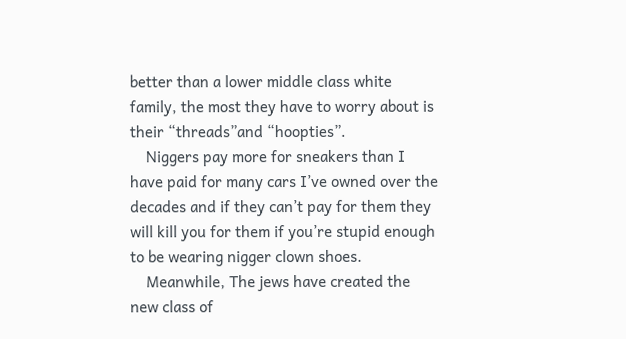better than a lower middle class white family, the most they have to worry about is their “threads”and “hoopties”.
    Niggers pay more for sneakers than I have paid for many cars I’ve owned over the decades and if they can’t pay for them they will kill you for them if you’re stupid enough to be wearing nigger clown shoes.
    Meanwhile, The jews have created the new class of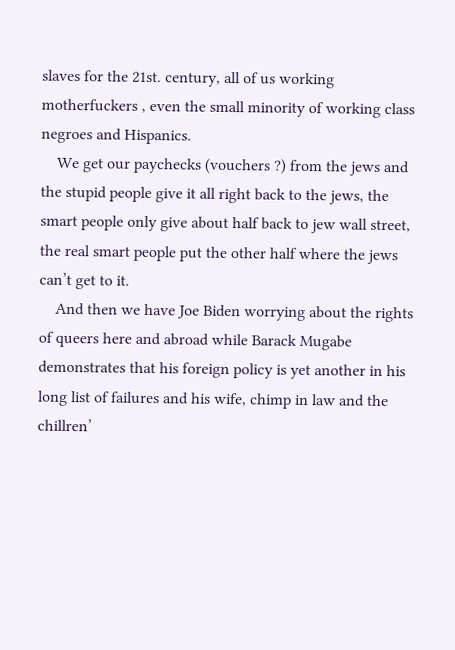slaves for the 21st. century, all of us working motherfuckers , even the small minority of working class negroes and Hispanics.
    We get our paychecks (vouchers ?) from the jews and the stupid people give it all right back to the jews, the smart people only give about half back to jew wall street, the real smart people put the other half where the jews can’t get to it.
    And then we have Joe Biden worrying about the rights of queers here and abroad while Barack Mugabe demonstrates that his foreign policy is yet another in his long list of failures and his wife, chimp in law and the chillren’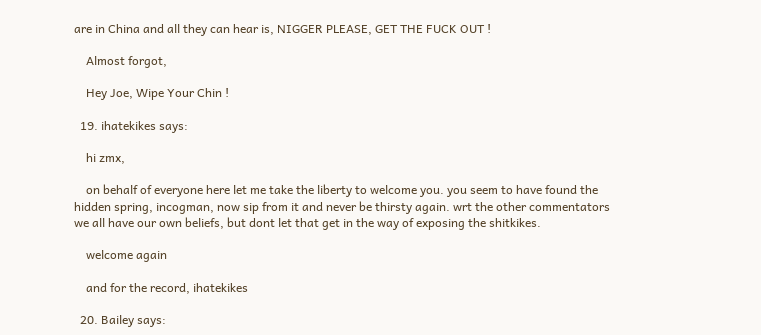are in China and all they can hear is, NIGGER PLEASE, GET THE FUCK OUT !

    Almost forgot,

    Hey Joe, Wipe Your Chin !

  19. ihatekikes says:

    hi zmx,

    on behalf of everyone here let me take the liberty to welcome you. you seem to have found the hidden spring, incogman, now sip from it and never be thirsty again. wrt the other commentators we all have our own beliefs, but dont let that get in the way of exposing the shitkikes.

    welcome again

    and for the record, ihatekikes

  20. Bailey says: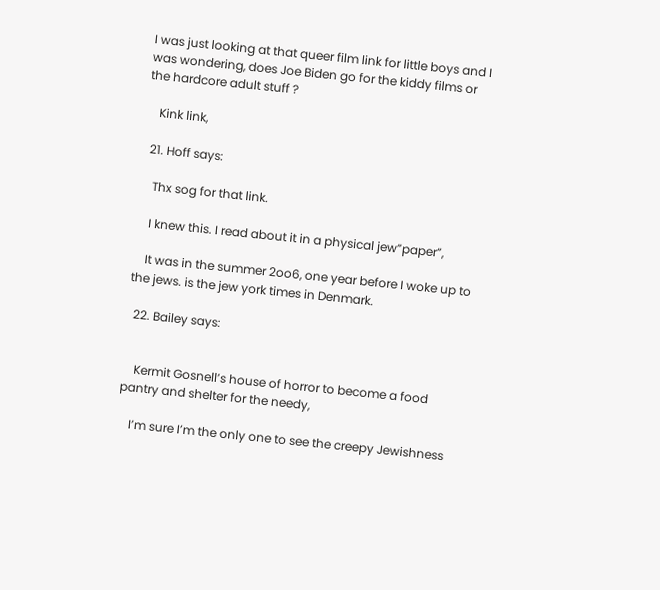I was just looking at that queer film link for little boys and I was wondering, does Joe Biden go for the kiddy films or the hardcore adult stuff ?

    Kink link,

  21. Hoff says:

    Thx sog for that link.

    I knew this. I read about it in a physical jew”paper”,

    It was in the summer 2oo6, one year before I woke up to the jews. is the jew york times in Denmark.

  22. Bailey says:


    Kermit Gosnell’s house of horror to become a food pantry and shelter for the needy,

    I’m sure I’m the only one to see the creepy Jewishness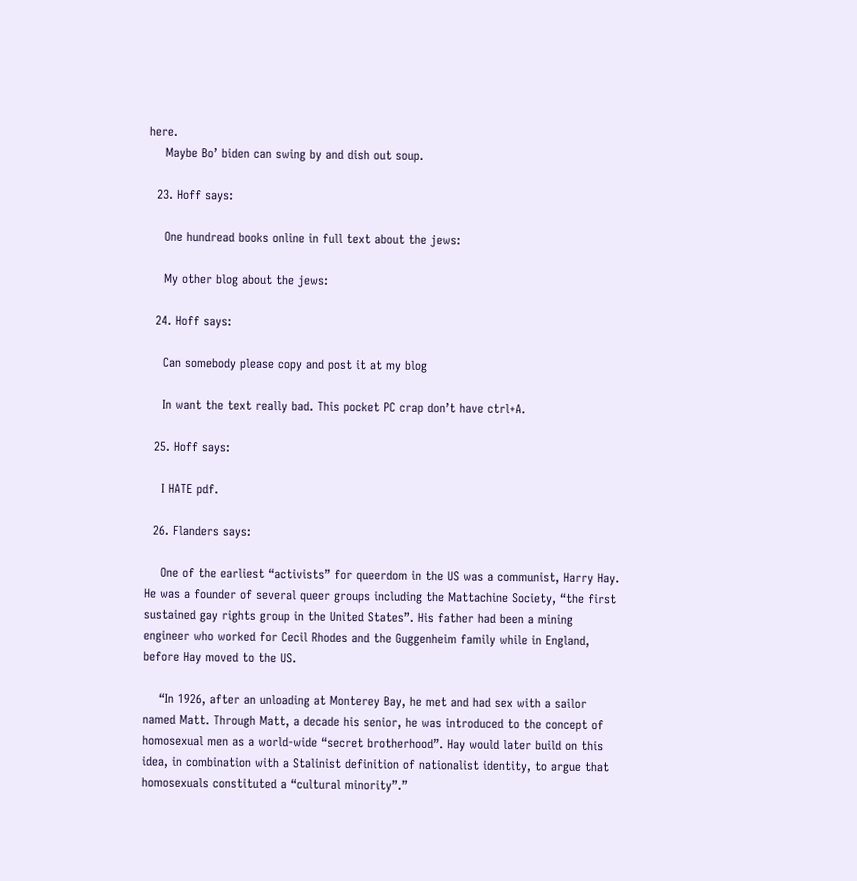here.
    Maybe Bo’ biden can swing by and dish out soup.

  23. Hoff says:

    One hundread books online in full text about the jews:

    My other blog about the jews:

  24. Hoff says:

    Can somebody please copy and post it at my blog

    In want the text really bad. This pocket PC crap don’t have ctrl+A.

  25. Hoff says:

    I HATE pdf.

  26. Flanders says:

    One of the earliest “activists” for queerdom in the US was a communist, Harry Hay. He was a founder of several queer groups including the Mattachine Society, “the first sustained gay rights group in the United States”. His father had been a mining engineer who worked for Cecil Rhodes and the Guggenheim family while in England, before Hay moved to the US.

    “In 1926, after an unloading at Monterey Bay, he met and had sex with a sailor named Matt. Through Matt, a decade his senior, he was introduced to the concept of homosexual men as a world-wide “secret brotherhood”. Hay would later build on this idea, in combination with a Stalinist definition of nationalist identity, to argue that homosexuals constituted a “cultural minority”.”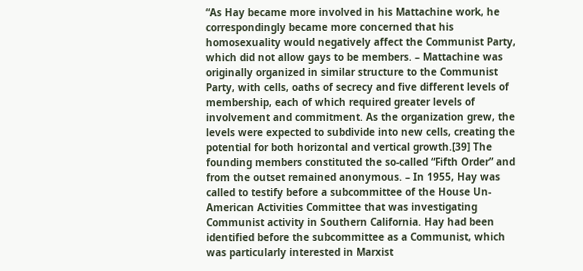“As Hay became more involved in his Mattachine work, he correspondingly became more concerned that his homosexuality would negatively affect the Communist Party, which did not allow gays to be members. – Mattachine was originally organized in similar structure to the Communist Party, with cells, oaths of secrecy and five different levels of membership, each of which required greater levels of involvement and commitment. As the organization grew, the levels were expected to subdivide into new cells, creating the potential for both horizontal and vertical growth.[39] The founding members constituted the so-called “Fifth Order” and from the outset remained anonymous. – In 1955, Hay was called to testify before a subcommittee of the House Un-American Activities Committee that was investigating Communist activity in Southern California. Hay had been identified before the subcommittee as a Communist, which was particularly interested in Marxist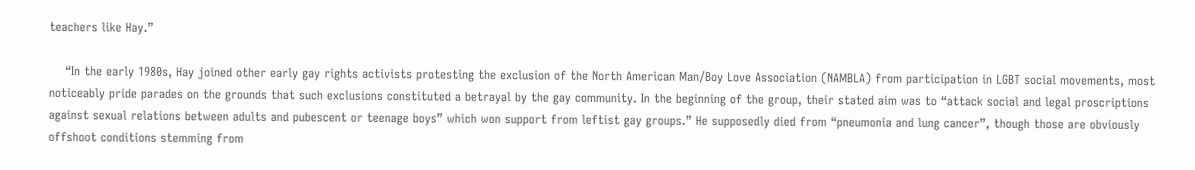teachers like Hay.”

    “In the early 1980s, Hay joined other early gay rights activists protesting the exclusion of the North American Man/Boy Love Association (NAMBLA) from participation in LGBT social movements, most noticeably pride parades on the grounds that such exclusions constituted a betrayal by the gay community. In the beginning of the group, their stated aim was to “attack social and legal proscriptions against sexual relations between adults and pubescent or teenage boys” which won support from leftist gay groups.” He supposedly died from “pneumonia and lung cancer”, though those are obviously offshoot conditions stemming from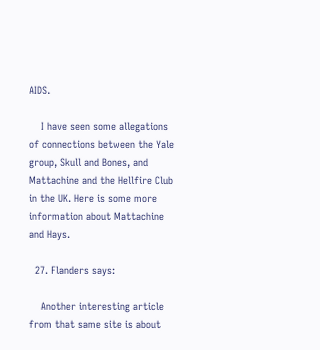AIDS.

    I have seen some allegations of connections between the Yale group, Skull and Bones, and Mattachine and the Hellfire Club in the UK. Here is some more information about Mattachine and Hays.

  27. Flanders says:

    Another interesting article from that same site is about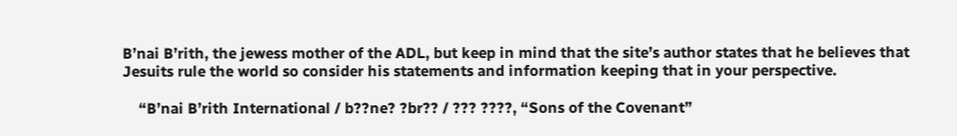B’nai B’rith, the jewess mother of the ADL, but keep in mind that the site’s author states that he believes that Jesuits rule the world so consider his statements and information keeping that in your perspective.

    “B’nai B’rith International / b??ne? ?br?? / ??? ????, “Sons of the Covenant”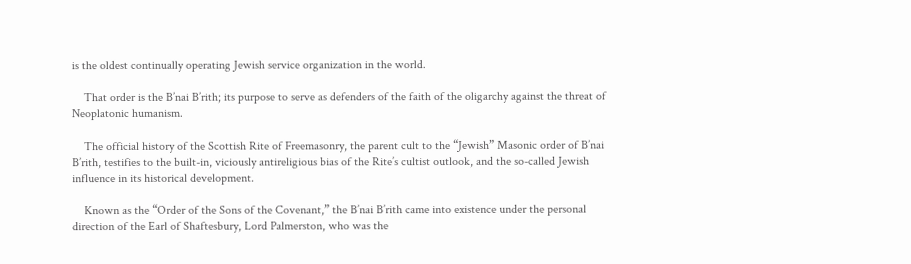is the oldest continually operating Jewish service organization in the world.

    That order is the B’nai B’rith; its purpose to serve as defenders of the faith of the oligarchy against the threat of Neoplatonic humanism.

    The official history of the Scottish Rite of Freemasonry, the parent cult to the “Jewish” Masonic order of B’nai B’rith, testifies to the built-in, viciously antireligious bias of the Rite’s cultist outlook, and the so-called Jewish influence in its historical development.

    Known as the “Order of the Sons of the Covenant,” the B’nai B’rith came into existence under the personal direction of the Earl of Shaftesbury, Lord Palmerston, who was the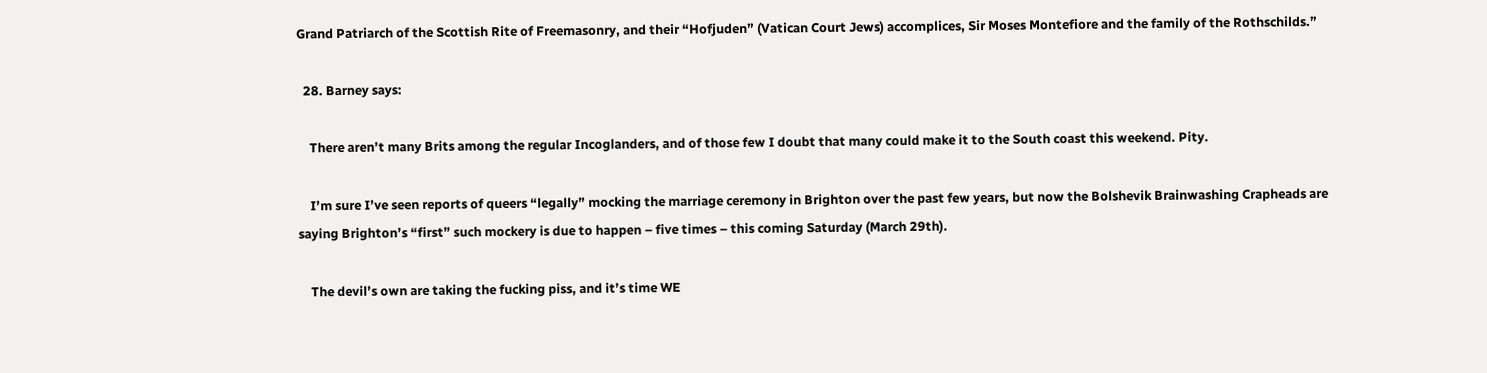Grand Patriarch of the Scottish Rite of Freemasonry, and their “Hofjuden” (Vatican Court Jews) accomplices, Sir Moses Montefiore and the family of the Rothschilds.”

  28. Barney says:

    There aren’t many Brits among the regular Incoglanders, and of those few I doubt that many could make it to the South coast this weekend. Pity.

    I’m sure I’ve seen reports of queers “legally” mocking the marriage ceremony in Brighton over the past few years, but now the Bolshevik Brainwashing Crapheads are saying Brighton’s “first” such mockery is due to happen – five times – this coming Saturday (March 29th).

    The devil’s own are taking the fucking piss, and it’s time WE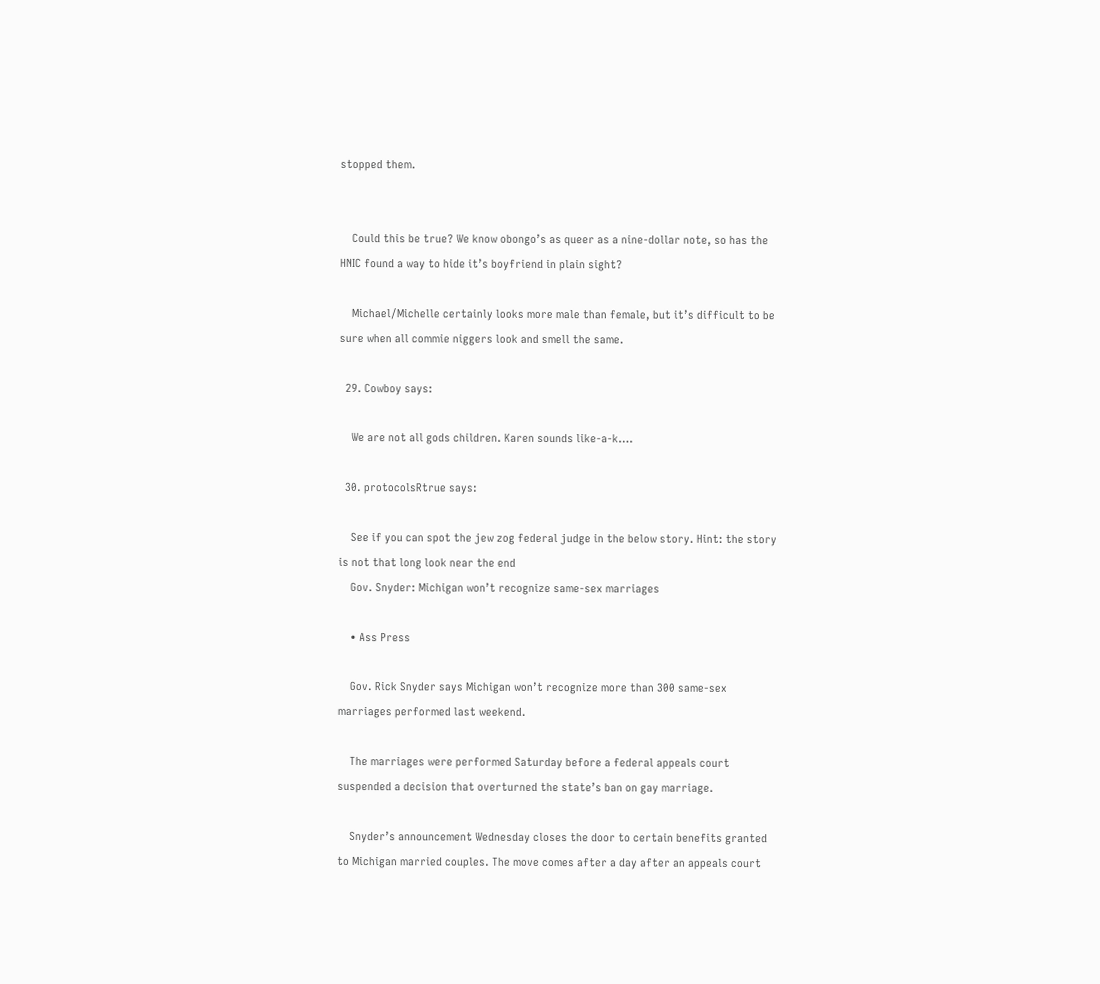stopped them.


    Could this be true? We know obongo’s as queer as a nine-dollar note, so has the HNIC found a way to hide it’s boyfriend in plain sight?

    Michael/Michelle certainly looks more male than female, but it’s difficult to be sure when all commie niggers look and smell the same.

  29. Cowboy says:

    We are not all gods children. Karen sounds like-a-k….

  30. protocolsRtrue says:

    See if you can spot the jew zog federal judge in the below story. Hint: the story is not that long look near the end
    Gov. Snyder: Michigan won’t recognize same-sex marriages

    • Ass Press

    Gov. Rick Snyder says Michigan won’t recognize more than 300 same-sex marriages performed last weekend.

    The marriages were performed Saturday before a federal appeals court suspended a decision that overturned the state’s ban on gay marriage.

    Snyder’s announcement Wednesday closes the door to certain benefits granted to Michigan married couples. The move comes after a day after an appeals court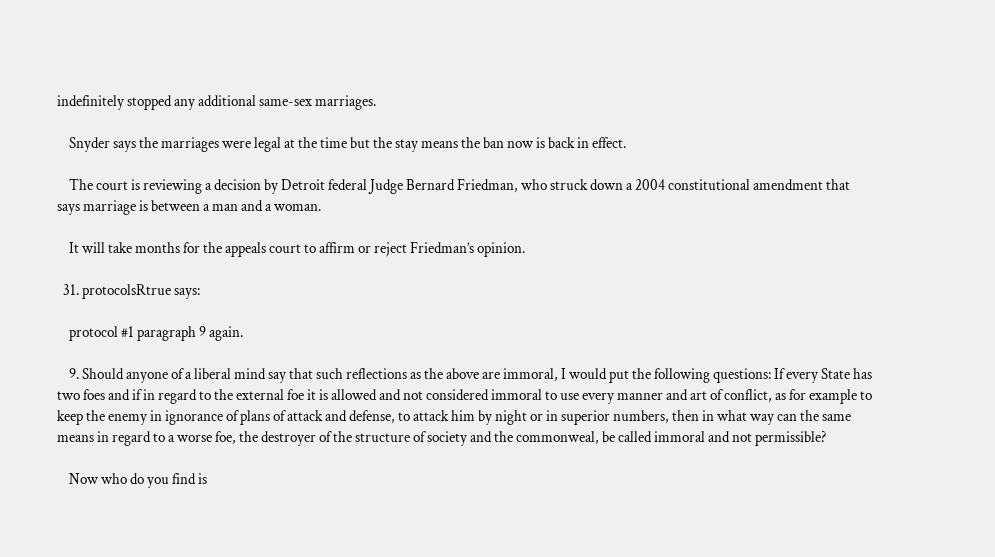indefinitely stopped any additional same-sex marriages.

    Snyder says the marriages were legal at the time but the stay means the ban now is back in effect.

    The court is reviewing a decision by Detroit federal Judge Bernard Friedman, who struck down a 2004 constitutional amendment that says marriage is between a man and a woman.

    It will take months for the appeals court to affirm or reject Friedman’s opinion.

  31. protocolsRtrue says:

    protocol #1 paragraph 9 again.

    9. Should anyone of a liberal mind say that such reflections as the above are immoral, I would put the following questions: If every State has two foes and if in regard to the external foe it is allowed and not considered immoral to use every manner and art of conflict, as for example to keep the enemy in ignorance of plans of attack and defense, to attack him by night or in superior numbers, then in what way can the same means in regard to a worse foe, the destroyer of the structure of society and the commonweal, be called immoral and not permissible?

    Now who do you find is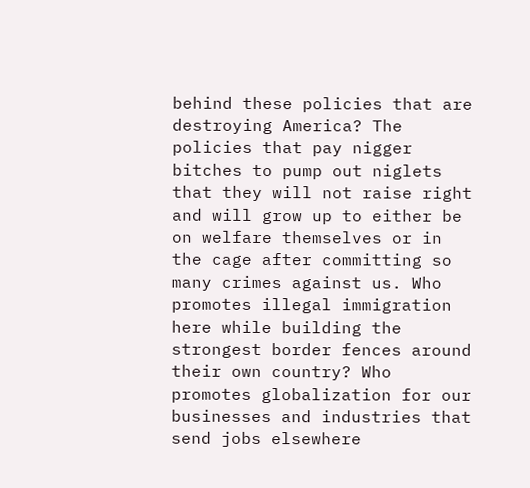behind these policies that are destroying America? The policies that pay nigger bitches to pump out niglets that they will not raise right and will grow up to either be on welfare themselves or in the cage after committing so many crimes against us. Who promotes illegal immigration here while building the strongest border fences around their own country? Who promotes globalization for our businesses and industries that send jobs elsewhere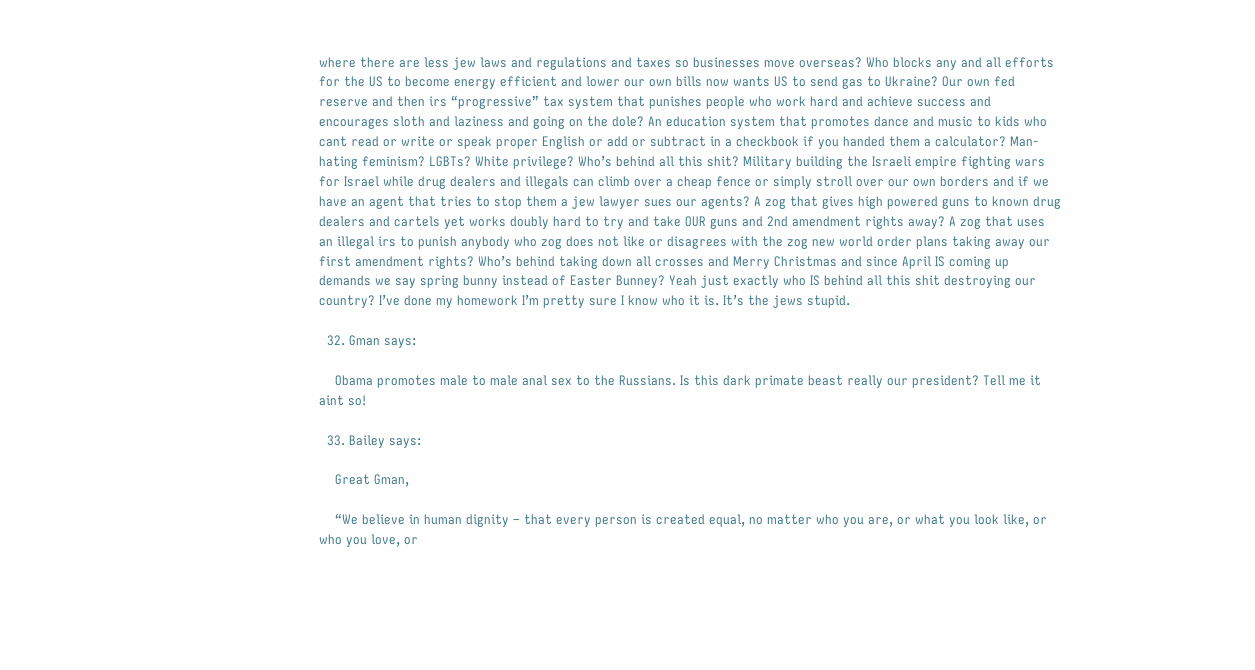where there are less jew laws and regulations and taxes so businesses move overseas? Who blocks any and all efforts for the US to become energy efficient and lower our own bills now wants US to send gas to Ukraine? Our own fed reserve and then irs “progressive” tax system that punishes people who work hard and achieve success and encourages sloth and laziness and going on the dole? An education system that promotes dance and music to kids who cant read or write or speak proper English or add or subtract in a checkbook if you handed them a calculator? Man-hating feminism? LGBTs? White privilege? Who’s behind all this shit? Military building the Israeli empire fighting wars for Israel while drug dealers and illegals can climb over a cheap fence or simply stroll over our own borders and if we have an agent that tries to stop them a jew lawyer sues our agents? A zog that gives high powered guns to known drug dealers and cartels yet works doubly hard to try and take OUR guns and 2nd amendment rights away? A zog that uses an illegal irs to punish anybody who zog does not like or disagrees with the zog new world order plans taking away our first amendment rights? Who’s behind taking down all crosses and Merry Christmas and since April IS coming up demands we say spring bunny instead of Easter Bunney? Yeah just exactly who IS behind all this shit destroying our country? I’ve done my homework I’m pretty sure I know who it is. It’s the jews stupid.

  32. Gman says:

    Obama promotes male to male anal sex to the Russians. Is this dark primate beast really our president? Tell me it aint so!

  33. Bailey says:

    Great Gman,

    “We believe in human dignity – that every person is created equal, no matter who you are, or what you look like, or who you love, or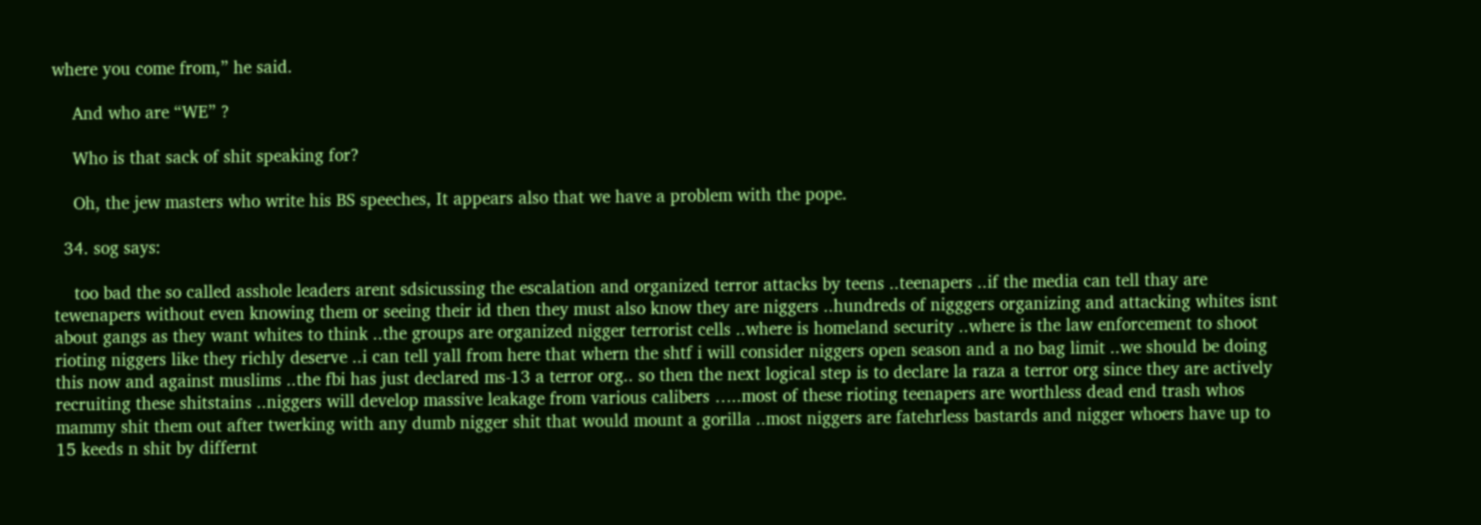where you come from,” he said.

    And who are “WE” ?

    Who is that sack of shit speaking for?

    Oh, the jew masters who write his BS speeches, It appears also that we have a problem with the pope.

  34. sog says:

    too bad the so called asshole leaders arent sdsicussing the escalation and organized terror attacks by teens ..teenapers ..if the media can tell thay are tewenapers without even knowing them or seeing their id then they must also know they are niggers ..hundreds of nigggers organizing and attacking whites isnt about gangs as they want whites to think ..the groups are organized nigger terrorist cells ..where is homeland security ..where is the law enforcement to shoot rioting niggers like they richly deserve ..i can tell yall from here that whern the shtf i will consider niggers open season and a no bag limit ..we should be doing this now and against muslims ..the fbi has just declared ms-13 a terror org.. so then the next logical step is to declare la raza a terror org since they are actively recruiting these shitstains ..niggers will develop massive leakage from various calibers …..most of these rioting teenapers are worthless dead end trash whos mammy shit them out after twerking with any dumb nigger shit that would mount a gorilla ..most niggers are fatehrless bastards and nigger whoers have up to 15 keeds n shit by differnt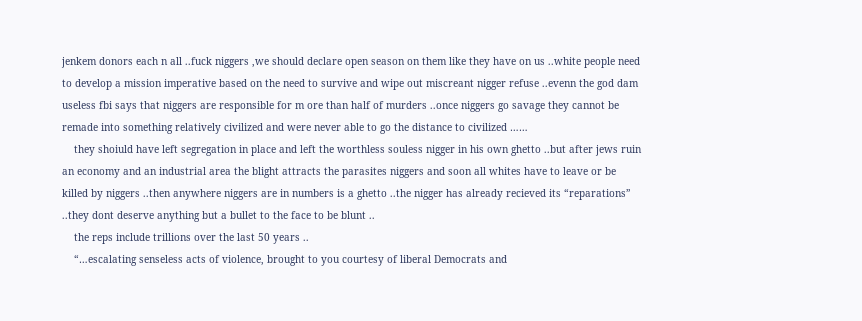jenkem donors each n all ..fuck niggers ,we should declare open season on them like they have on us ..white people need to develop a mission imperative based on the need to survive and wipe out miscreant nigger refuse ..evenn the god dam useless fbi says that niggers are responsible for m ore than half of murders ..once niggers go savage they cannot be remade into something relatively civilized and were never able to go the distance to civilized ……
    they shoiuld have left segregation in place and left the worthless souless nigger in his own ghetto ..but after jews ruin an economy and an industrial area the blight attracts the parasites niggers and soon all whites have to leave or be killed by niggers ..then anywhere niggers are in numbers is a ghetto ..the nigger has already recieved its “reparations” ..they dont deserve anything but a bullet to the face to be blunt ..
    the reps include trillions over the last 50 years ..
    “…escalating senseless acts of violence, brought to you courtesy of liberal Democrats and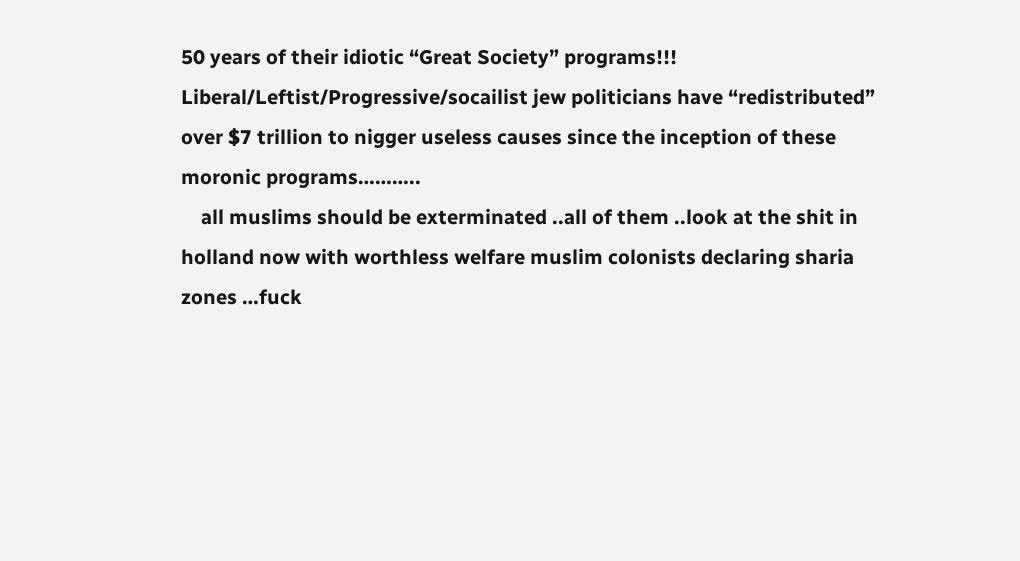50 years of their idiotic “Great Society” programs!!! Liberal/Leftist/Progressive/socailist jew politicians have “redistributed” over $7 trillion to nigger useless causes since the inception of these moronic programs………..
    all muslims should be exterminated ..all of them ..look at the shit in holland now with worthless welfare muslim colonists declaring sharia zones …fuck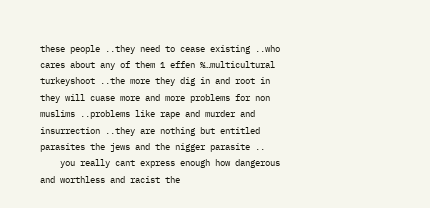these people ..they need to cease existing ..who cares about any of them 1 effen %…multicultural turkeyshoot ..the more they dig in and root in they will cuase more and more problems for non muslims ..problems like rape and murder and insurrection ..they are nothing but entitled parasites the jews and the nigger parasite ..
    you really cant express enough how dangerous and worthless and racist the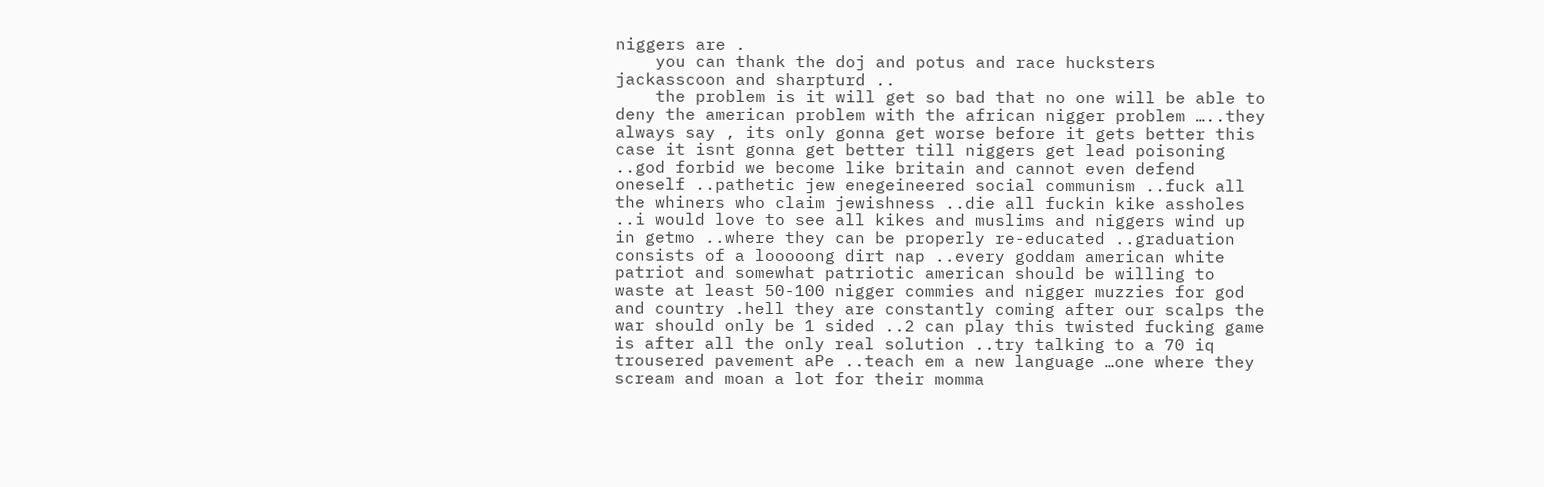niggers are .
    you can thank the doj and potus and race hucksters jackasscoon and sharpturd ..
    the problem is it will get so bad that no one will be able to deny the american problem with the african nigger problem …..they always say , its only gonna get worse before it gets better this case it isnt gonna get better till niggers get lead poisoning ..god forbid we become like britain and cannot even defend oneself ..pathetic jew enegeineered social communism ..fuck all the whiners who claim jewishness ..die all fuckin kike assholes ..i would love to see all kikes and muslims and niggers wind up in getmo ..where they can be properly re-educated ..graduation consists of a looooong dirt nap ..every goddam american white patriot and somewhat patriotic american should be willing to waste at least 50-100 nigger commies and nigger muzzies for god and country .hell they are constantly coming after our scalps the war should only be 1 sided ..2 can play this twisted fucking game is after all the only real solution ..try talking to a 70 iq trousered pavement aPe ..teach em a new language …one where they scream and moan a lot for their momma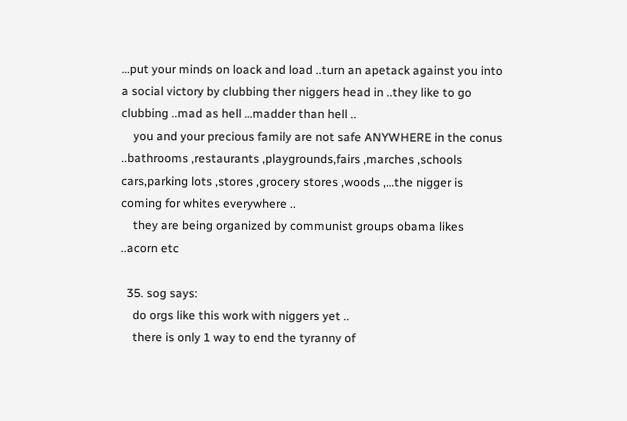…put your minds on loack and load ..turn an apetack against you into a social victory by clubbing ther niggers head in ..they like to go clubbing ..mad as hell …madder than hell ..
    you and your precious family are not safe ANYWHERE in the conus ..bathrooms ,restaurants ,playgrounds,fairs ,marches ,schools cars,parking lots ,stores ,grocery stores ,woods ,…the nigger is coming for whites everywhere ..
    they are being organized by communist groups obama likes ..acorn etc

  35. sog says:
    do orgs like this work with niggers yet ..
    there is only 1 way to end the tyranny of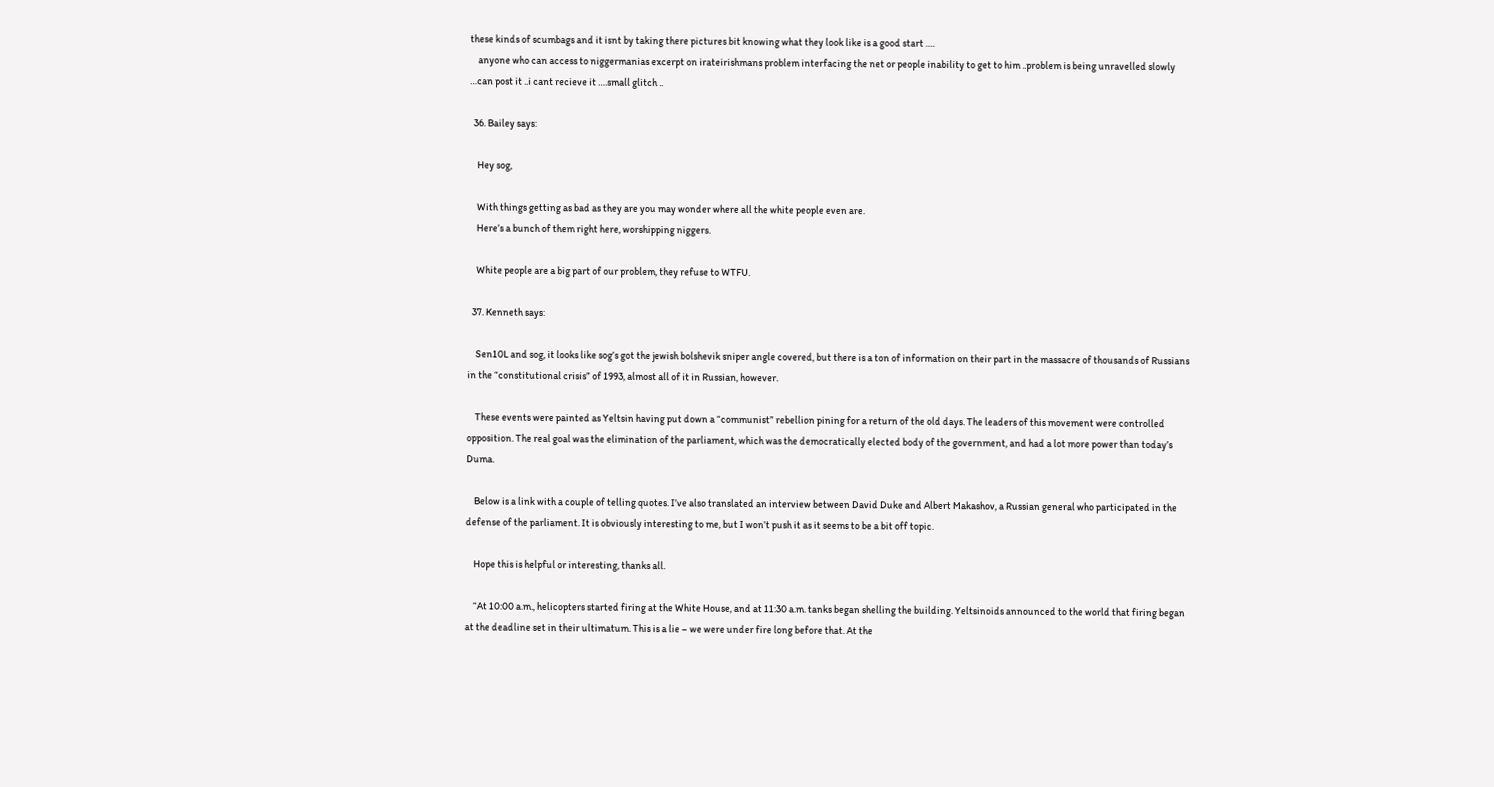these kinds of scumbags and it isnt by taking there pictures bit knowing what they look like is a good start ….
    anyone who can access to niggermanias excerpt on irateirishmans problem interfacing the net or people inability to get to him ..problem is being unravelled slowly …can post it ..i cant recieve it ….small glitch ..

  36. Bailey says:

    Hey sog,

    With things getting as bad as they are you may wonder where all the white people even are.
    Here’s a bunch of them right here, worshipping niggers.

    White people are a big part of our problem, they refuse to WTFU.

  37. Kenneth says:

    Sen10L and sog, it looks like sog’s got the jewish bolshevik sniper angle covered, but there is a ton of information on their part in the massacre of thousands of Russians in the “constitutional crisis” of 1993, almost all of it in Russian, however.

    These events were painted as Yeltsin having put down a “communist” rebellion pining for a return of the old days. The leaders of this movement were controlled opposition. The real goal was the elimination of the parliament, which was the democratically elected body of the government, and had a lot more power than today’s Duma.

    Below is a link with a couple of telling quotes. I’ve also translated an interview between David Duke and Albert Makashov, a Russian general who participated in the defense of the parliament. It is obviously interesting to me, but I won’t push it as it seems to be a bit off topic.

    Hope this is helpful or interesting, thanks all.

    “At 10:00 a.m., helicopters started firing at the White House, and at 11:30 a.m. tanks began shelling the building. Yeltsinoids announced to the world that firing began at the deadline set in their ultimatum. This is a lie – we were under fire long before that. At the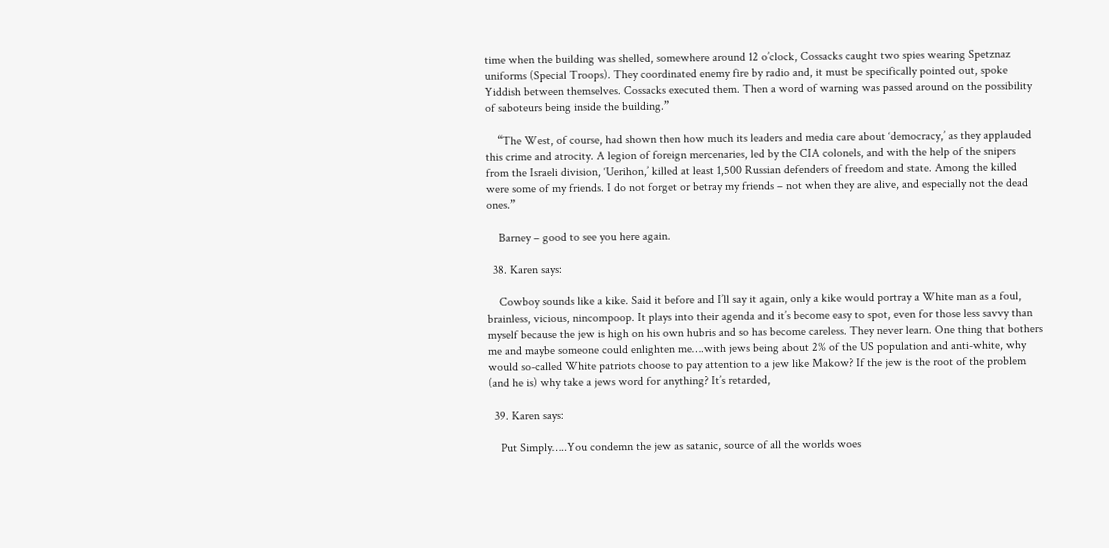time when the building was shelled, somewhere around 12 o’clock, Cossacks caught two spies wearing Spetznaz uniforms (Special Troops). They coordinated enemy fire by radio and, it must be specifically pointed out, spoke Yiddish between themselves. Cossacks executed them. Then a word of warning was passed around on the possibility of saboteurs being inside the building.”

    “The West, of course, had shown then how much its leaders and media care about ‘democracy,’ as they applauded this crime and atrocity. A legion of foreign mercenaries, led by the CIA colonels, and with the help of the snipers from the Israeli division, ‘Uerihon,’ killed at least 1,500 Russian defenders of freedom and state. Among the killed were some of my friends. I do not forget or betray my friends – not when they are alive, and especially not the dead ones.”

    Barney – good to see you here again.

  38. Karen says:

    Cowboy sounds like a kike. Said it before and I’ll say it again, only a kike would portray a White man as a foul, brainless, vicious, nincompoop. It plays into their agenda and it’s become easy to spot, even for those less savvy than myself because the jew is high on his own hubris and so has become careless. They never learn. One thing that bothers me and maybe someone could enlighten me….with jews being about 2% of the US population and anti-white, why would so-called White patriots choose to pay attention to a jew like Makow? If the jew is the root of the problem (and he is) why take a jews word for anything? It’s retarded,

  39. Karen says:

    Put Simply…..You condemn the jew as satanic, source of all the worlds woes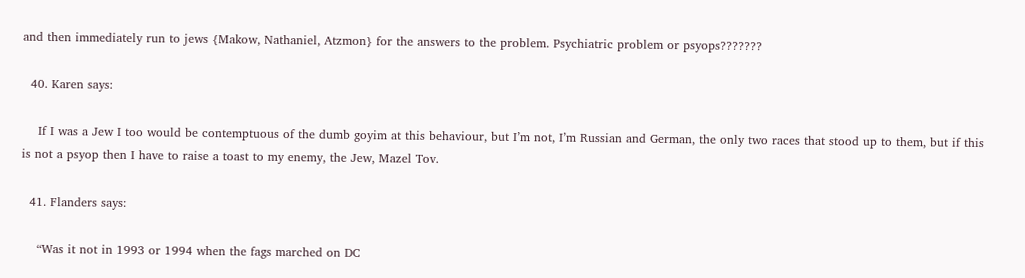and then immediately run to jews {Makow, Nathaniel, Atzmon} for the answers to the problem. Psychiatric problem or psyops???????

  40. Karen says:

    If I was a Jew I too would be contemptuous of the dumb goyim at this behaviour, but I’m not, I’m Russian and German, the only two races that stood up to them, but if this is not a psyop then I have to raise a toast to my enemy, the Jew, Mazel Tov.

  41. Flanders says:

    “Was it not in 1993 or 1994 when the fags marched on DC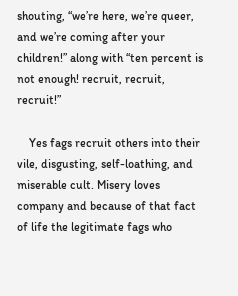shouting, “we’re here, we’re queer, and we’re coming after your children!” along with “ten percent is not enough! recruit, recruit, recruit!”

    Yes fags recruit others into their vile, disgusting, self-loathing, and miserable cult. Misery loves company and because of that fact of life the legitimate fags who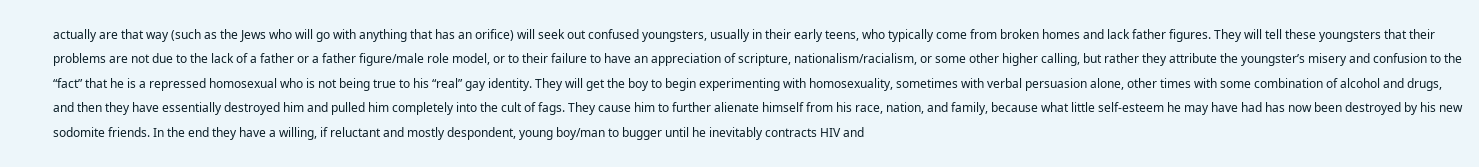actually are that way (such as the Jews who will go with anything that has an orifice) will seek out confused youngsters, usually in their early teens, who typically come from broken homes and lack father figures. They will tell these youngsters that their problems are not due to the lack of a father or a father figure/male role model, or to their failure to have an appreciation of scripture, nationalism/racialism, or some other higher calling, but rather they attribute the youngster’s misery and confusion to the “fact” that he is a repressed homosexual who is not being true to his “real” gay identity. They will get the boy to begin experimenting with homosexuality, sometimes with verbal persuasion alone, other times with some combination of alcohol and drugs, and then they have essentially destroyed him and pulled him completely into the cult of fags. They cause him to further alienate himself from his race, nation, and family, because what little self-esteem he may have had has now been destroyed by his new sodomite friends. In the end they have a willing, if reluctant and mostly despondent, young boy/man to bugger until he inevitably contracts HIV and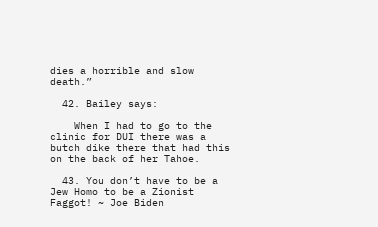dies a horrible and slow death.”

  42. Bailey says:

    When I had to go to the clinic for DUI there was a butch dike there that had this on the back of her Tahoe.

  43. You don’t have to be a Jew Homo to be a Zionist Faggot! ~ Joe Biden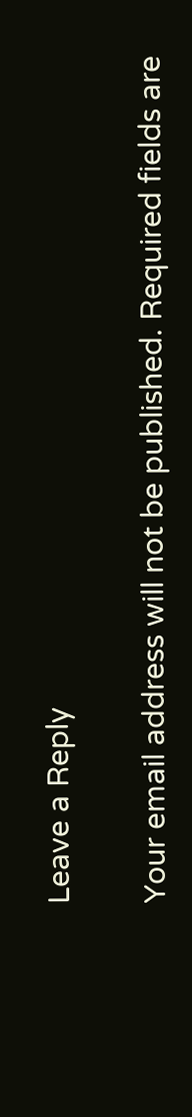Leave a Reply

Your email address will not be published. Required fields are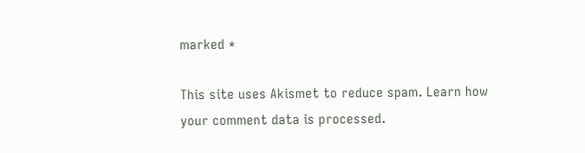marked *

This site uses Akismet to reduce spam. Learn how your comment data is processed.